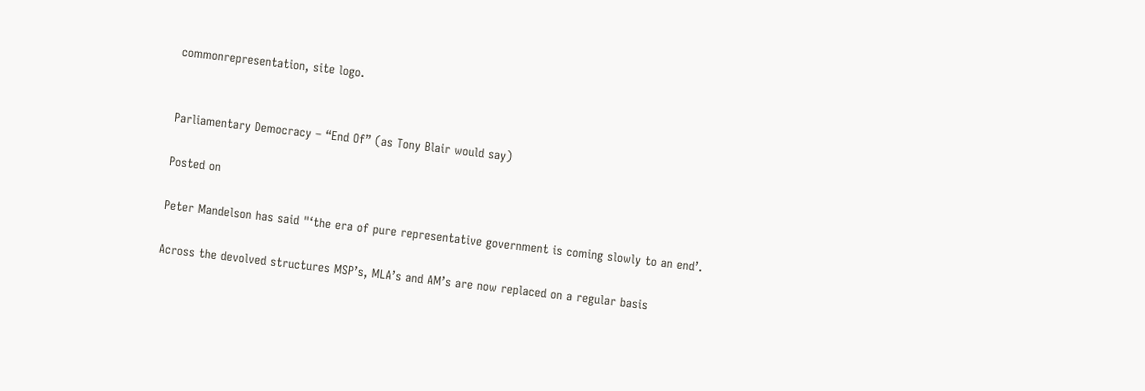commonrepresentation, site logo.


Parliamentary Democracy – “End Of” (as Tony Blair would say)

Posted on

Peter Mandelson has said "‘the era of pure representative government is coming slowly to an end’.

Across the devolved structures MSP’s, MLA’s and AM’s are now replaced on a regular basis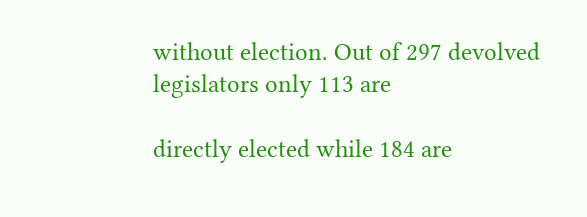without election. Out of 297 devolved legislators only 113 are

directly elected while 184 are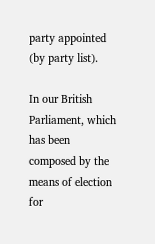party appointed (by party list).

In our British Parliament, which has been composed by the means of election for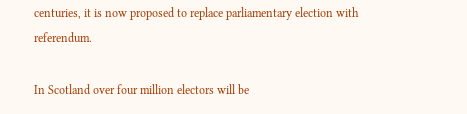centuries, it is now proposed to replace parliamentary election with referendum.

In Scotland over four million electors will be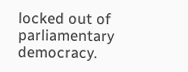locked out of parliamentary democracy.